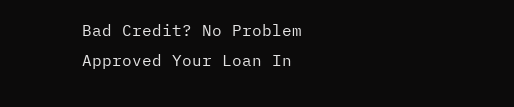Bad Credit? No Problem Approved Your Loan In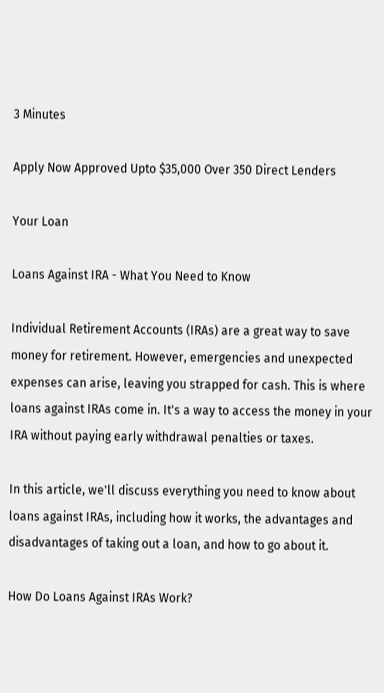3 Minutes

Apply Now Approved Upto $35,000 Over 350 Direct Lenders

Your Loan

Loans Against IRA - What You Need to Know

Individual Retirement Accounts (IRAs) are a great way to save money for retirement. However, emergencies and unexpected expenses can arise, leaving you strapped for cash. This is where loans against IRAs come in. It's a way to access the money in your IRA without paying early withdrawal penalties or taxes.

In this article, we'll discuss everything you need to know about loans against IRAs, including how it works, the advantages and disadvantages of taking out a loan, and how to go about it.

How Do Loans Against IRAs Work?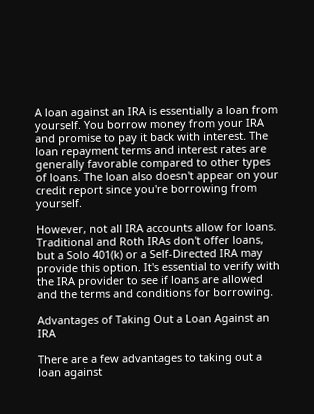A loan against an IRA is essentially a loan from yourself. You borrow money from your IRA and promise to pay it back with interest. The loan repayment terms and interest rates are generally favorable compared to other types of loans. The loan also doesn't appear on your credit report since you're borrowing from yourself.

However, not all IRA accounts allow for loans. Traditional and Roth IRAs don't offer loans, but a Solo 401(k) or a Self-Directed IRA may provide this option. It's essential to verify with the IRA provider to see if loans are allowed and the terms and conditions for borrowing.

Advantages of Taking Out a Loan Against an IRA

There are a few advantages to taking out a loan against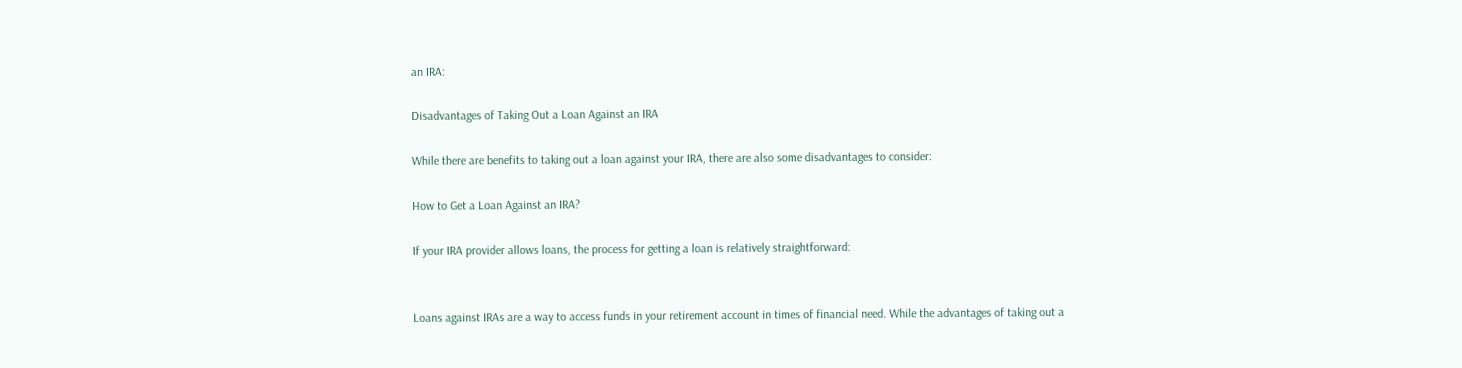an IRA:

Disadvantages of Taking Out a Loan Against an IRA

While there are benefits to taking out a loan against your IRA, there are also some disadvantages to consider:

How to Get a Loan Against an IRA?

If your IRA provider allows loans, the process for getting a loan is relatively straightforward:


Loans against IRAs are a way to access funds in your retirement account in times of financial need. While the advantages of taking out a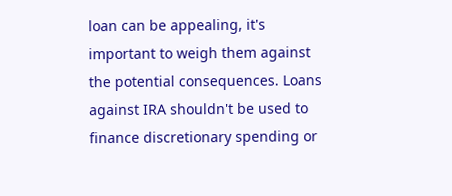loan can be appealing, it's important to weigh them against the potential consequences. Loans against IRA shouldn't be used to finance discretionary spending or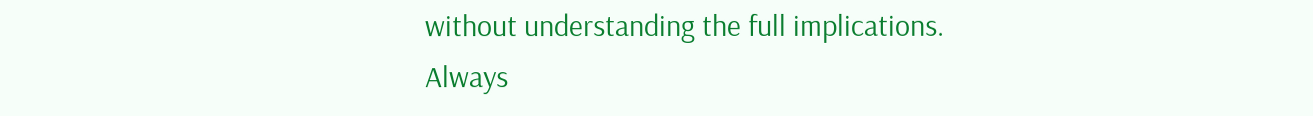without understanding the full implications. Always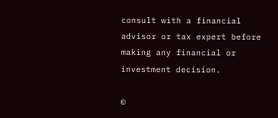consult with a financial advisor or tax expert before making any financial or investment decision.

©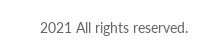2021 All rights reserved.